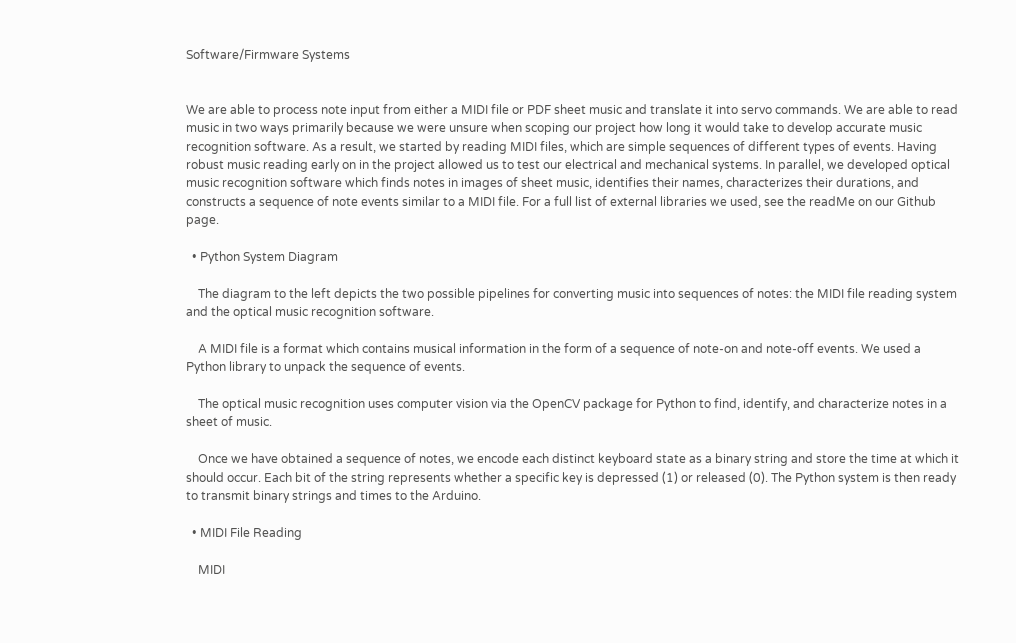Software/Firmware Systems


We are able to process note input from either a MIDI file or PDF sheet music and translate it into servo commands. We are able to read music in two ways primarily because we were unsure when scoping our project how long it would take to develop accurate music recognition software. As a result, we started by reading MIDI files, which are simple sequences of different types of events. Having robust music reading early on in the project allowed us to test our electrical and mechanical systems. In parallel, we developed optical music recognition software which finds notes in images of sheet music, identifies their names, characterizes their durations, and constructs a sequence of note events similar to a MIDI file. For a full list of external libraries we used, see the readMe on our Github page.

  • Python System Diagram

    The diagram to the left depicts the two possible pipelines for converting music into sequences of notes: the MIDI file reading system and the optical music recognition software.

    A MIDI file is a format which contains musical information in the form of a sequence of note-on and note-off events. We used a Python library to unpack the sequence of events.

    The optical music recognition uses computer vision via the OpenCV package for Python to find, identify, and characterize notes in a sheet of music.

    Once we have obtained a sequence of notes, we encode each distinct keyboard state as a binary string and store the time at which it should occur. Each bit of the string represents whether a specific key is depressed (1) or released (0). The Python system is then ready to transmit binary strings and times to the Arduino.

  • MIDI File Reading

    MIDI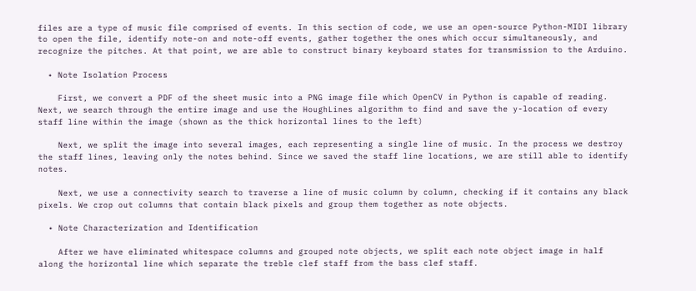files are a type of music file comprised of events. In this section of code, we use an open-source Python-MIDI library to open the file, identify note-on and note-off events, gather together the ones which occur simultaneously, and recognize the pitches. At that point, we are able to construct binary keyboard states for transmission to the Arduino.

  • Note Isolation Process

    First, we convert a PDF of the sheet music into a PNG image file which OpenCV in Python is capable of reading. Next, we search through the entire image and use the HoughLines algorithm to find and save the y-location of every staff line within the image (shown as the thick horizontal lines to the left)

    Next, we split the image into several images, each representing a single line of music. In the process we destroy the staff lines, leaving only the notes behind. Since we saved the staff line locations, we are still able to identify notes.

    Next, we use a connectivity search to traverse a line of music column by column, checking if it contains any black pixels. We crop out columns that contain black pixels and group them together as note objects.

  • Note Characterization and Identification

    After we have eliminated whitespace columns and grouped note objects, we split each note object image in half along the horizontal line which separate the treble clef staff from the bass clef staff.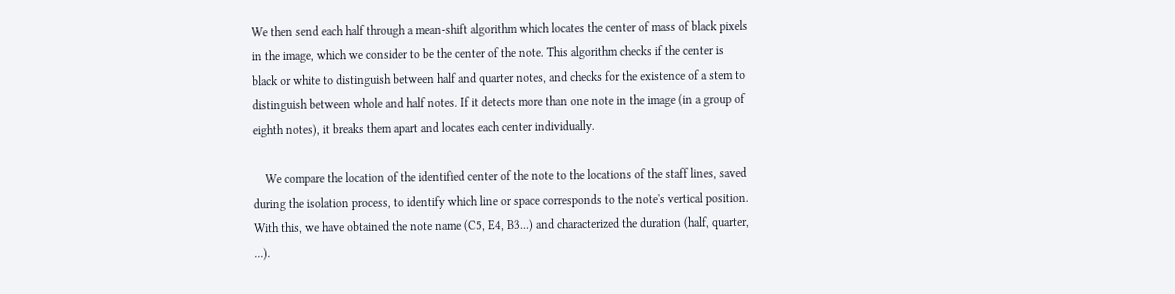We then send each half through a mean-shift algorithm which locates the center of mass of black pixels in the image, which we consider to be the center of the note. This algorithm checks if the center is black or white to distinguish between half and quarter notes, and checks for the existence of a stem to distinguish between whole and half notes. If it detects more than one note in the image (in a group of eighth notes), it breaks them apart and locates each center individually.

    We compare the location of the identified center of the note to the locations of the staff lines, saved during the isolation process, to identify which line or space corresponds to the note's vertical position. With this, we have obtained the note name (C5, E4, B3...) and characterized the duration (half, quarter, ...).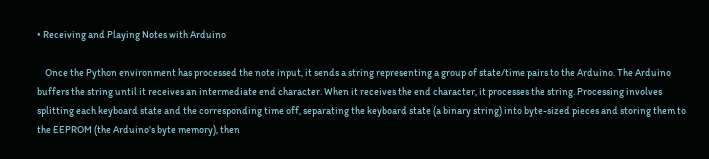• Receiving and Playing Notes with Arduino

    Once the Python environment has processed the note input, it sends a string representing a group of state/time pairs to the Arduino. The Arduino buffers the string until it receives an intermediate end character. When it receives the end character, it processes the string. Processing involves splitting each keyboard state and the corresponding time off, separating the keyboard state (a binary string) into byte-sized pieces and storing them to the EEPROM (the Arduino's byte memory), then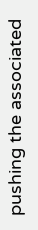pushing the associated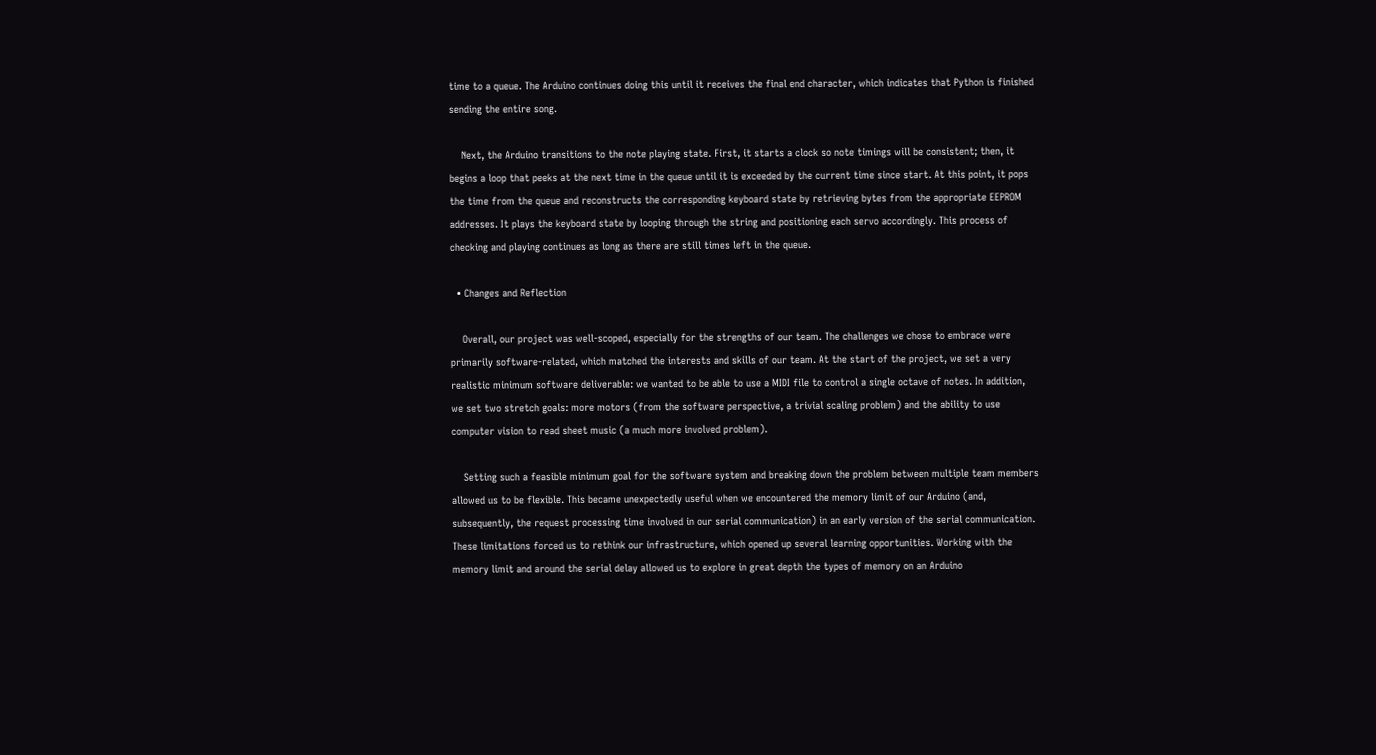time to a queue. The Arduino continues doing this until it receives the final end character, which indicates that Python is finished sending the entire song.

    Next, the Arduino transitions to the note playing state. First, it starts a clock so note timings will be consistent; then, it begins a loop that peeks at the next time in the queue until it is exceeded by the current time since start. At this point, it pops the time from the queue and reconstructs the corresponding keyboard state by retrieving bytes from the appropriate EEPROM addresses. It plays the keyboard state by looping through the string and positioning each servo accordingly. This process of checking and playing continues as long as there are still times left in the queue.

  • Changes and Reflection

    Overall, our project was well-scoped, especially for the strengths of our team. The challenges we chose to embrace were primarily software-related, which matched the interests and skills of our team. At the start of the project, we set a very realistic minimum software deliverable: we wanted to be able to use a MIDI file to control a single octave of notes. In addition, we set two stretch goals: more motors (from the software perspective, a trivial scaling problem) and the ability to use computer vision to read sheet music (a much more involved problem).

    Setting such a feasible minimum goal for the software system and breaking down the problem between multiple team members allowed us to be flexible. This became unexpectedly useful when we encountered the memory limit of our Arduino (and, subsequently, the request processing time involved in our serial communication) in an early version of the serial communication. These limitations forced us to rethink our infrastructure, which opened up several learning opportunities. Working with the memory limit and around the serial delay allowed us to explore in great depth the types of memory on an Arduino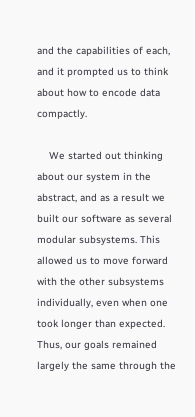and the capabilities of each, and it prompted us to think about how to encode data compactly.

    We started out thinking about our system in the abstract, and as a result we built our software as several modular subsystems. This allowed us to move forward with the other subsystems individually, even when one took longer than expected. Thus, our goals remained largely the same through the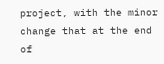project, with the minor change that at the end of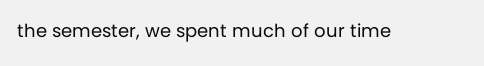the semester, we spent much of our time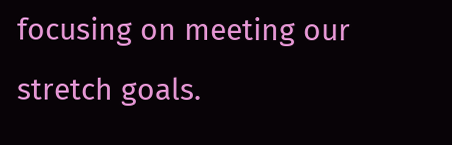focusing on meeting our stretch goals.